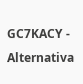GC7KACY - Alternativa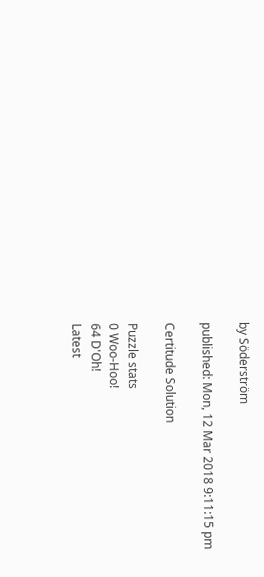by Söderström

published: Mon, 12 Mar 2018 9:11:15 pm

Certitude Solution

Puzzle stats
0 Woo-Hoo!
64 D'Oh!
Latest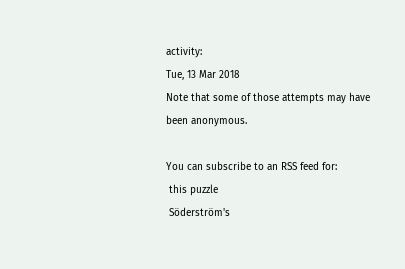activity:
Tue, 13 Mar 2018
Note that some of those attempts may have been anonymous.

You can subscribe to an RSS feed for:
 this puzzle
 Söderström's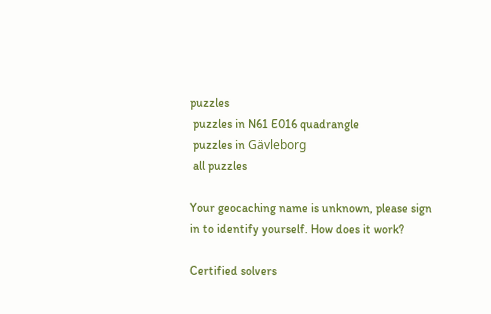puzzles
 puzzles in N61 E016 quadrangle
 puzzles in Gävleborg
 all puzzles

Your geocaching name is unknown, please sign in to identify yourself. How does it work?

Certified solvers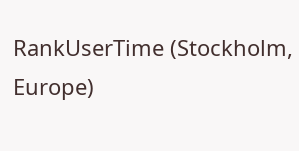RankUserTime (Stockholm, Europe)